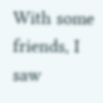With some friends, I saw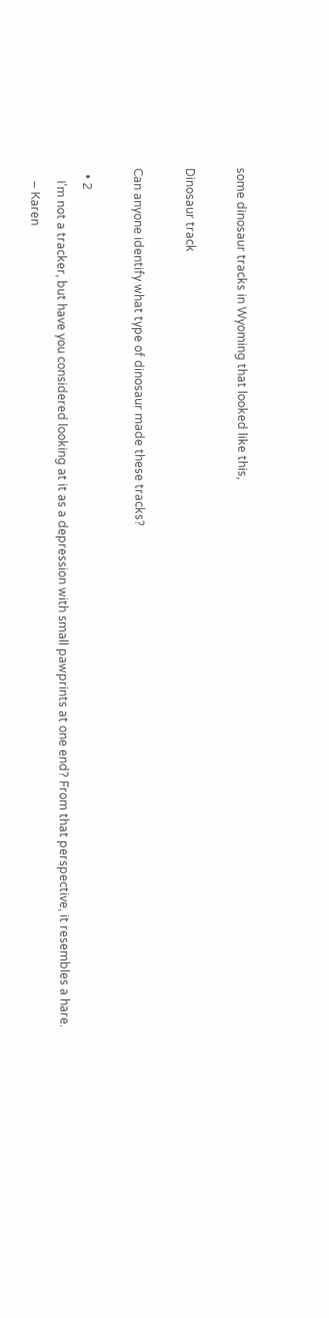some dinosaur tracks in Wyoming that looked like this,

Dinosaur track

Can anyone identify what type of dinosaur made these tracks?

  • 2
    I'm not a tracker, but have you considered looking at it as a depression with small pawprints at one end? From that perspective, it resembles a hare.
    – Karen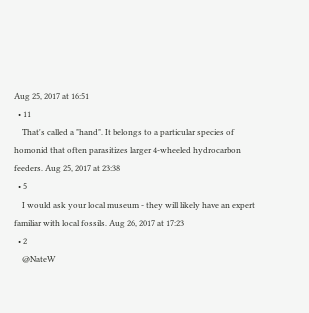Aug 25, 2017 at 16:51
  • 11
    That's called a "hand". It belongs to a particular species of homonid that often parasitizes larger 4-wheeled hydrocarbon feeders. Aug 25, 2017 at 23:38
  • 5
    I would ask your local museum - they will likely have an expert familiar with local fossils. Aug 26, 2017 at 17:23
  • 2
    @NateW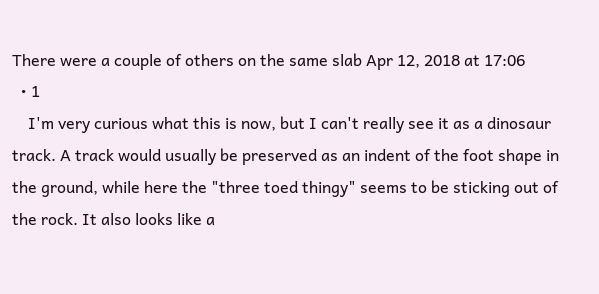There were a couple of others on the same slab Apr 12, 2018 at 17:06
  • 1
    I'm very curious what this is now, but I can't really see it as a dinosaur track. A track would usually be preserved as an indent of the foot shape in the ground, while here the "three toed thingy" seems to be sticking out of the rock. It also looks like a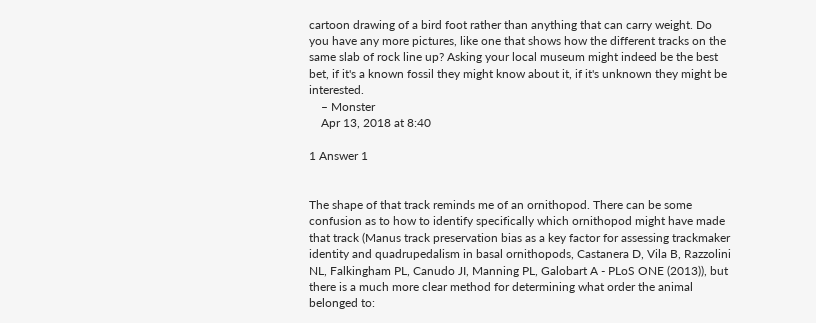cartoon drawing of a bird foot rather than anything that can carry weight. Do you have any more pictures, like one that shows how the different tracks on the same slab of rock line up? Asking your local museum might indeed be the best bet, if it's a known fossil they might know about it, if it's unknown they might be interested.
    – Monster
    Apr 13, 2018 at 8:40

1 Answer 1


The shape of that track reminds me of an ornithopod. There can be some confusion as to how to identify specifically which ornithopod might have made that track (Manus track preservation bias as a key factor for assessing trackmaker identity and quadrupedalism in basal ornithopods, Castanera D, Vila B, Razzolini NL, Falkingham PL, Canudo JI, Manning PL, Galobart A - PLoS ONE (2013)), but there is a much more clear method for determining what order the animal belonged to: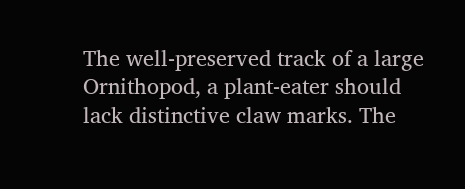The well-preserved track of a large Ornithopod, a plant-eater should lack distinctive claw marks. The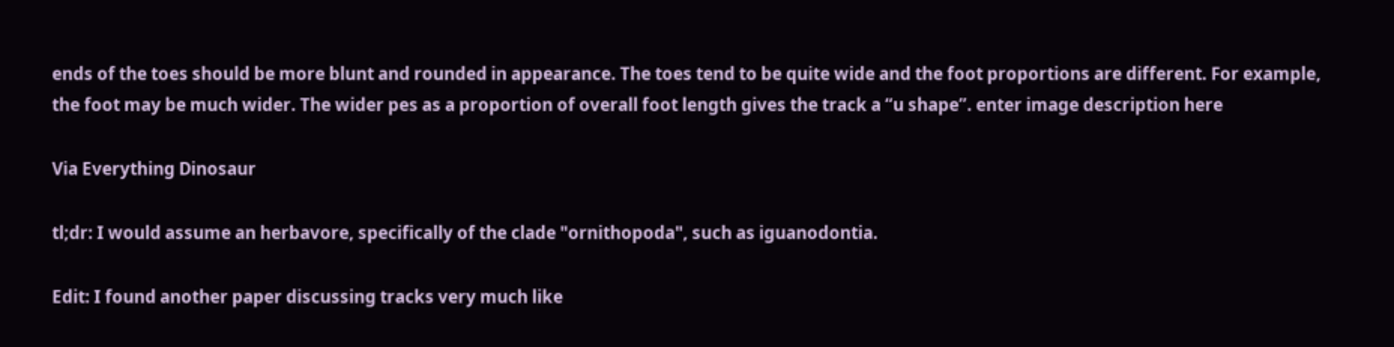ends of the toes should be more blunt and rounded in appearance. The toes tend to be quite wide and the foot proportions are different. For example, the foot may be much wider. The wider pes as a proportion of overall foot length gives the track a “u shape”. enter image description here

Via Everything Dinosaur

tl;dr: I would assume an herbavore, specifically of the clade "ornithopoda", such as iguanodontia.

Edit: I found another paper discussing tracks very much like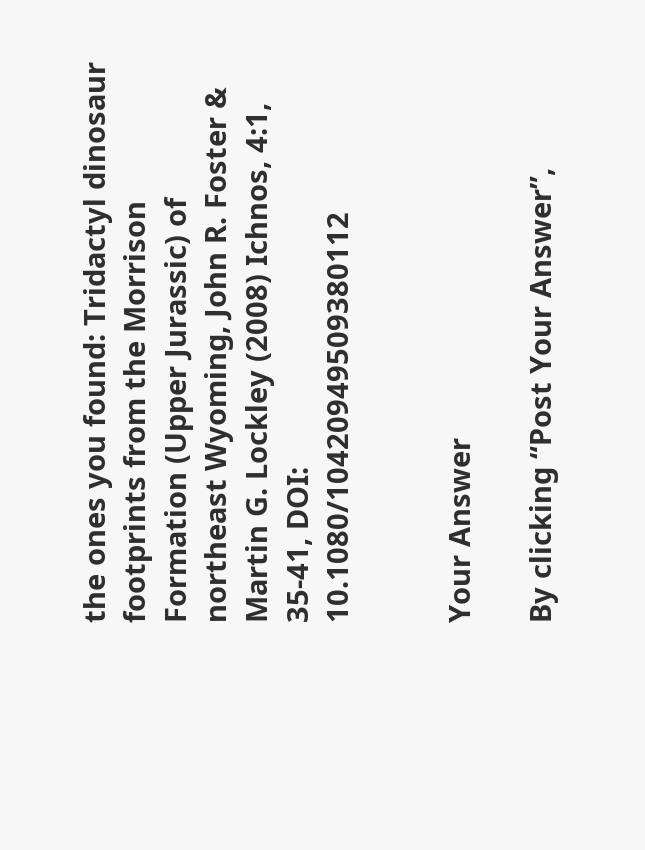the ones you found: Tridactyl dinosaur footprints from the Morrison Formation (Upper Jurassic) of northeast Wyoming, John R. Foster & Martin G. Lockley (2008) Ichnos, 4:1, 35-41, DOI: 10.1080/10420949509380112


Your Answer

By clicking “Post Your Answer”,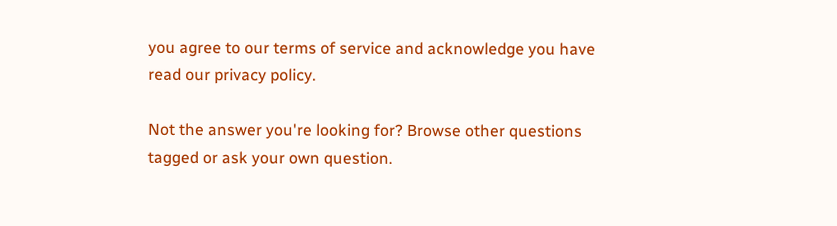you agree to our terms of service and acknowledge you have read our privacy policy.

Not the answer you're looking for? Browse other questions tagged or ask your own question.